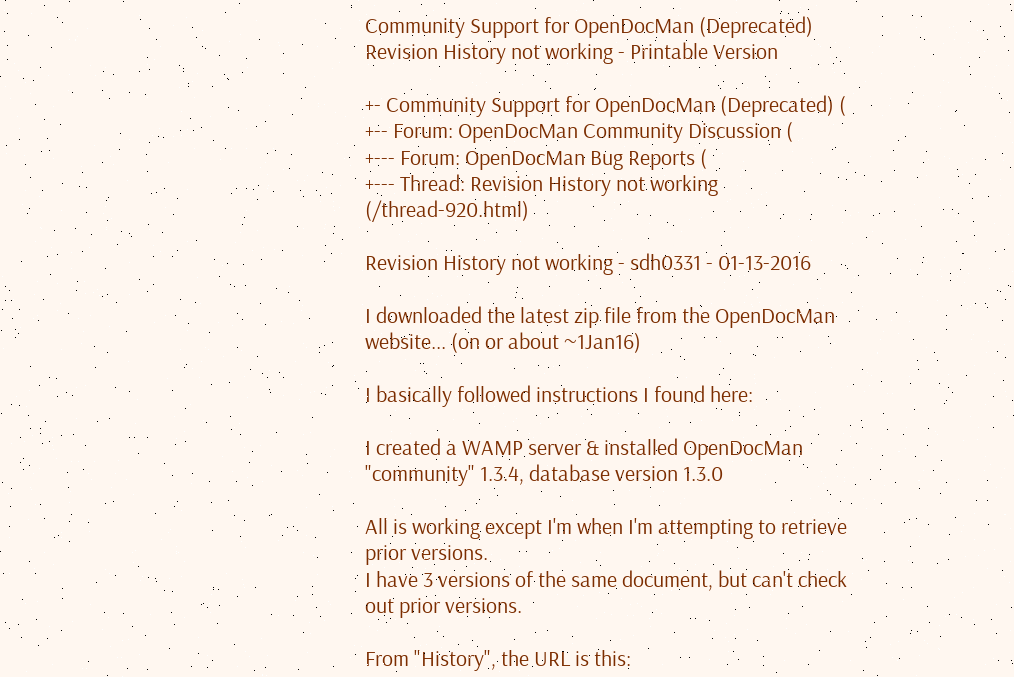Community Support for OpenDocMan (Deprecated)
Revision History not working - Printable Version

+- Community Support for OpenDocMan (Deprecated) (
+-- Forum: OpenDocMan Community Discussion (
+--- Forum: OpenDocMan Bug Reports (
+--- Thread: Revision History not working (/thread-920.html)

Revision History not working - sdh0331 - 01-13-2016

I downloaded the latest zip file from the OpenDocMan website... (on or about ~1Jan16)

I basically followed instructions I found here:

I created a WAMP server & installed OpenDocMan "community" 1.3.4, database version 1.3.0

All is working except I'm when I'm attempting to retrieve prior versions.
I have 3 versions of the same document, but can't check out prior versions.

From "History", the URL is this: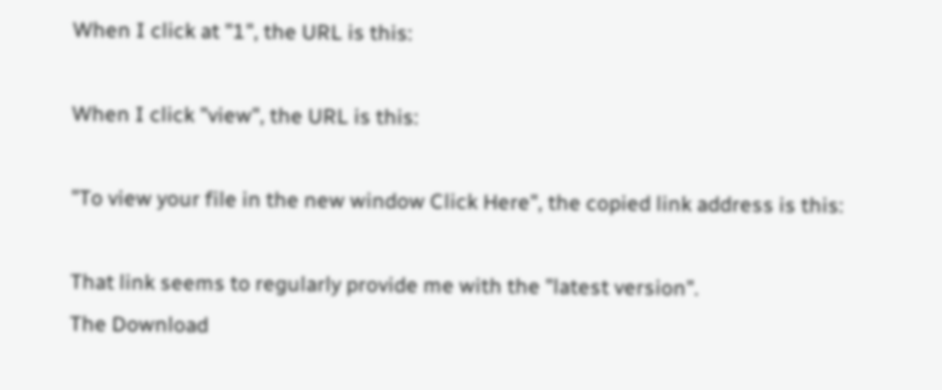When I click at "1", the URL is this:

When I click "view", the URL is this:

"To view your file in the new window Click Here", the copied link address is this:

That link seems to regularly provide me with the "latest version".
The Download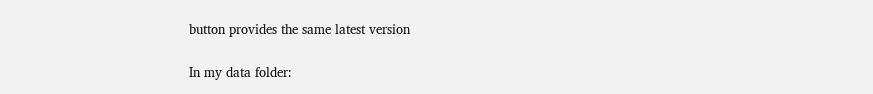button provides the same latest version

In my data folder: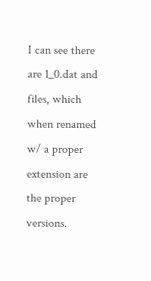I can see there are 1_0.dat and files, which when renamed w/ a proper extension are the proper versions.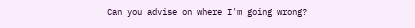Can you advise on where I'm going wrong?